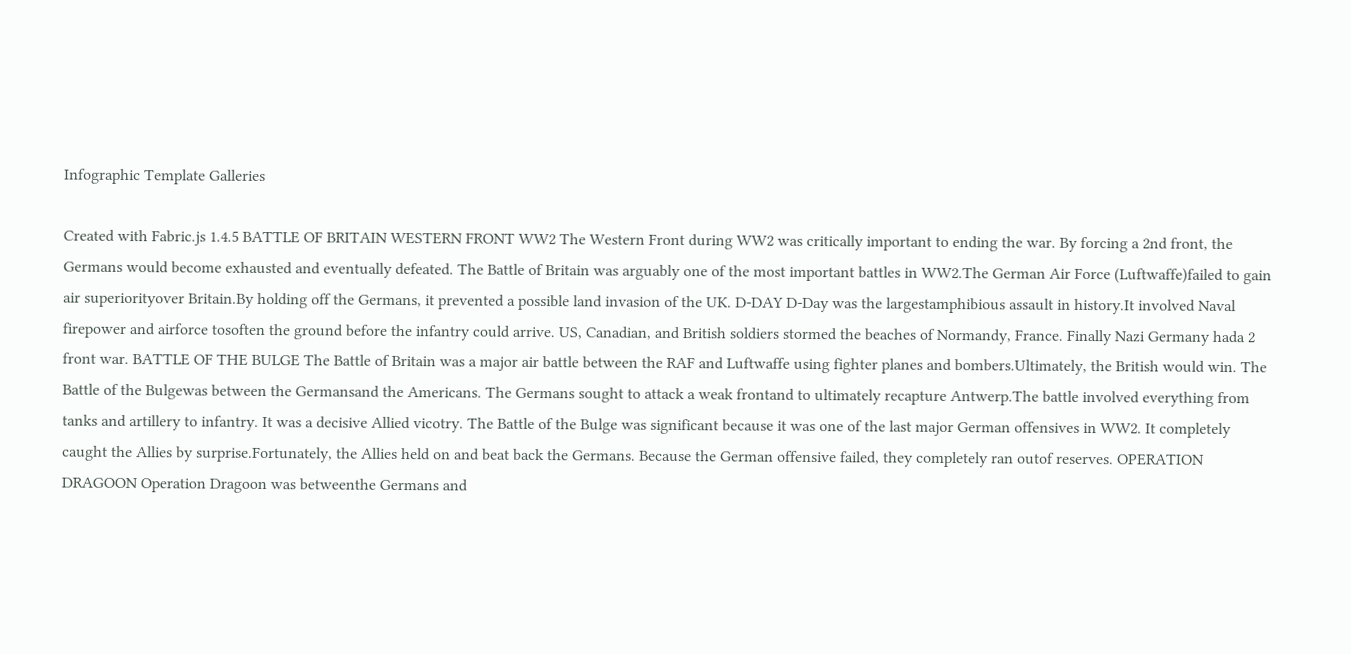Infographic Template Galleries

Created with Fabric.js 1.4.5 BATTLE OF BRITAIN WESTERN FRONT WW2 The Western Front during WW2 was critically important to ending the war. By forcing a 2nd front, the Germans would become exhausted and eventually defeated. The Battle of Britain was arguably one of the most important battles in WW2.The German Air Force (Luftwaffe)failed to gain air superiorityover Britain.By holding off the Germans, it prevented a possible land invasion of the UK. D-DAY D-Day was the largestamphibious assault in history.It involved Naval firepower and airforce tosoften the ground before the infantry could arrive. US, Canadian, and British soldiers stormed the beaches of Normandy, France. Finally Nazi Germany hada 2 front war. BATTLE OF THE BULGE The Battle of Britain was a major air battle between the RAF and Luftwaffe using fighter planes and bombers.Ultimately, the British would win. The Battle of the Bulgewas between the Germansand the Americans. The Germans sought to attack a weak frontand to ultimately recapture Antwerp.The battle involved everything from tanks and artillery to infantry. It was a decisive Allied vicotry. The Battle of the Bulge was significant because it was one of the last major German offensives in WW2. It completely caught the Allies by surprise.Fortunately, the Allies held on and beat back the Germans. Because the German offensive failed, they completely ran outof reserves. OPERATION DRAGOON Operation Dragoon was betweenthe Germans and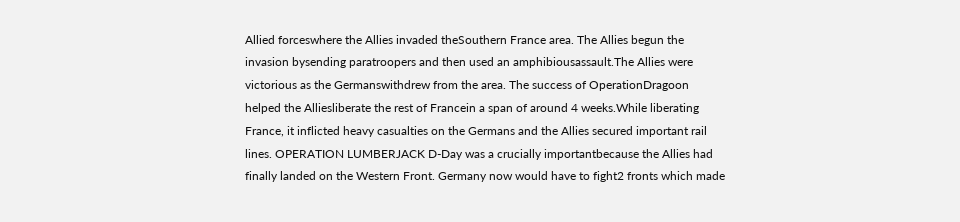Allied forceswhere the Allies invaded theSouthern France area. The Allies begun the invasion bysending paratroopers and then used an amphibiousassault.The Allies were victorious as the Germanswithdrew from the area. The success of OperationDragoon helped the Alliesliberate the rest of Francein a span of around 4 weeks.While liberating France, it inflicted heavy casualties on the Germans and the Allies secured important rail lines. OPERATION LUMBERJACK D-Day was a crucially importantbecause the Allies had finally landed on the Western Front. Germany now would have to fight2 fronts which made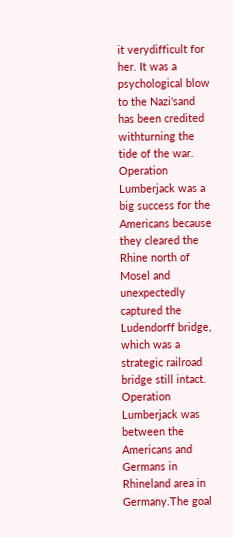it verydifficult for her. It was a psychological blow to the Nazi'sand has been credited withturning the tide of the war. Operation Lumberjack was a big success for the Americans because they cleared the Rhine north of Mosel and unexpectedly captured the Ludendorff bridge, which was a strategic railroad bridge still intact. Operation Lumberjack was between the Americans and Germans in Rhineland area in Germany.The goal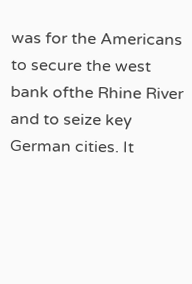was for the Americans to secure the west bank ofthe Rhine River and to seize key German cities. It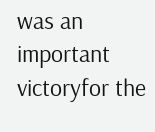was an important victoryfor the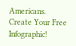Americans.
Create Your Free Infographic!